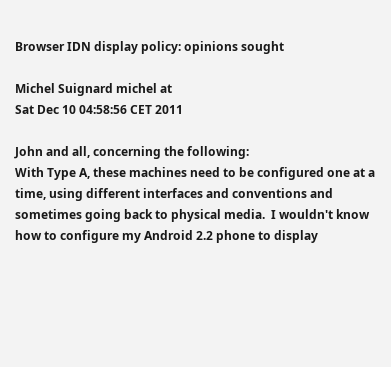Browser IDN display policy: opinions sought

Michel Suignard michel at
Sat Dec 10 04:58:56 CET 2011

John and all, concerning the following:
With Type A, these machines need to be configured one at a time, using different interfaces and conventions and sometimes going back to physical media.  I wouldn't know how to configure my Android 2.2 phone to display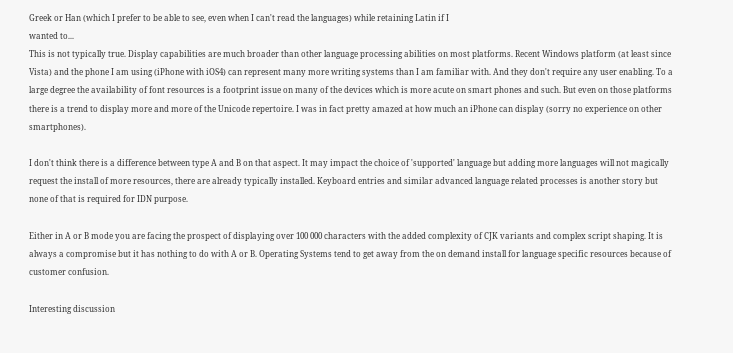Greek or Han (which I prefer to be able to see, even when I can't read the languages) while retaining Latin if I
wanted to...
This is not typically true. Display capabilities are much broader than other language processing abilities on most platforms. Recent Windows platform (at least since Vista) and the phone I am using (iPhone with iOS4) can represent many more writing systems than I am familiar with. And they don't require any user enabling. To a large degree the availability of font resources is a footprint issue on many of the devices which is more acute on smart phones and such. But even on those platforms there is a trend to display more and more of the Unicode repertoire. I was in fact pretty amazed at how much an iPhone can display (sorry no experience on other smartphones).

I don't think there is a difference between type A and B on that aspect. It may impact the choice of 'supported' language but adding more languages will not magically request the install of more resources, there are already typically installed. Keyboard entries and similar advanced language related processes is another story but none of that is required for IDN purpose.

Either in A or B mode you are facing the prospect of displaying over 100 000 characters with the added complexity of CJK variants and complex script shaping. It is always a compromise but it has nothing to do with A or B. Operating Systems tend to get away from the on demand install for language specific resources because of customer confusion.

Interesting discussion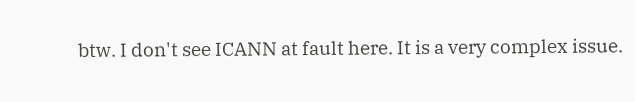btw. I don't see ICANN at fault here. It is a very complex issue.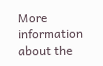More information about the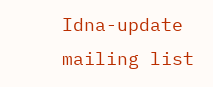Idna-update mailing list